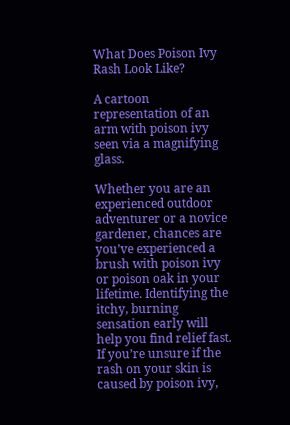What Does Poison Ivy Rash Look Like?

A cartoon representation of an arm with poison ivy seen via a magnifying glass.

Whether you are an experienced outdoor adventurer or a novice gardener, chances are you’ve experienced a brush with poison ivy or poison oak in your lifetime. Identifying the itchy, burning sensation early will help you find relief fast. If you’re unsure if the rash on your skin is caused by poison ivy,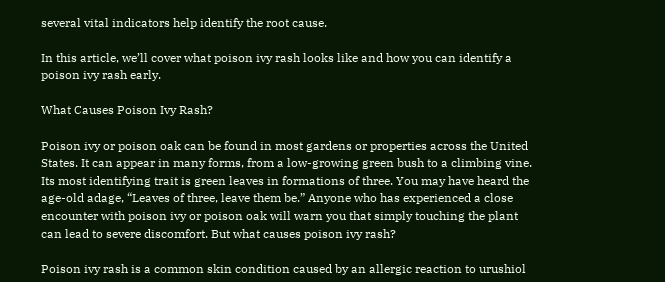several vital indicators help identify the root cause.

In this article, we’ll cover what poison ivy rash looks like and how you can identify a poison ivy rash early.

What Causes Poison Ivy Rash?

Poison ivy or poison oak can be found in most gardens or properties across the United States. It can appear in many forms, from a low-growing green bush to a climbing vine. Its most identifying trait is green leaves in formations of three. You may have heard the age-old adage, “Leaves of three, leave them be.” Anyone who has experienced a close encounter with poison ivy or poison oak will warn you that simply touching the plant can lead to severe discomfort. But what causes poison ivy rash?

Poison ivy rash is a common skin condition caused by an allergic reaction to urushiol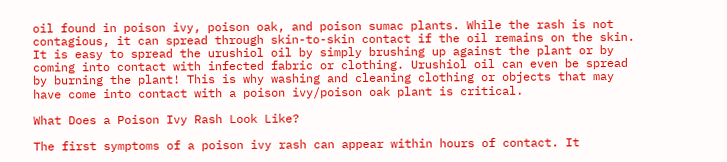oil found in poison ivy, poison oak, and poison sumac plants. While the rash is not contagious, it can spread through skin-to-skin contact if the oil remains on the skin. It is easy to spread the urushiol oil by simply brushing up against the plant or by coming into contact with infected fabric or clothing. Urushiol oil can even be spread by burning the plant! This is why washing and cleaning clothing or objects that may have come into contact with a poison ivy/poison oak plant is critical.

What Does a Poison Ivy Rash Look Like?

The first symptoms of a poison ivy rash can appear within hours of contact. It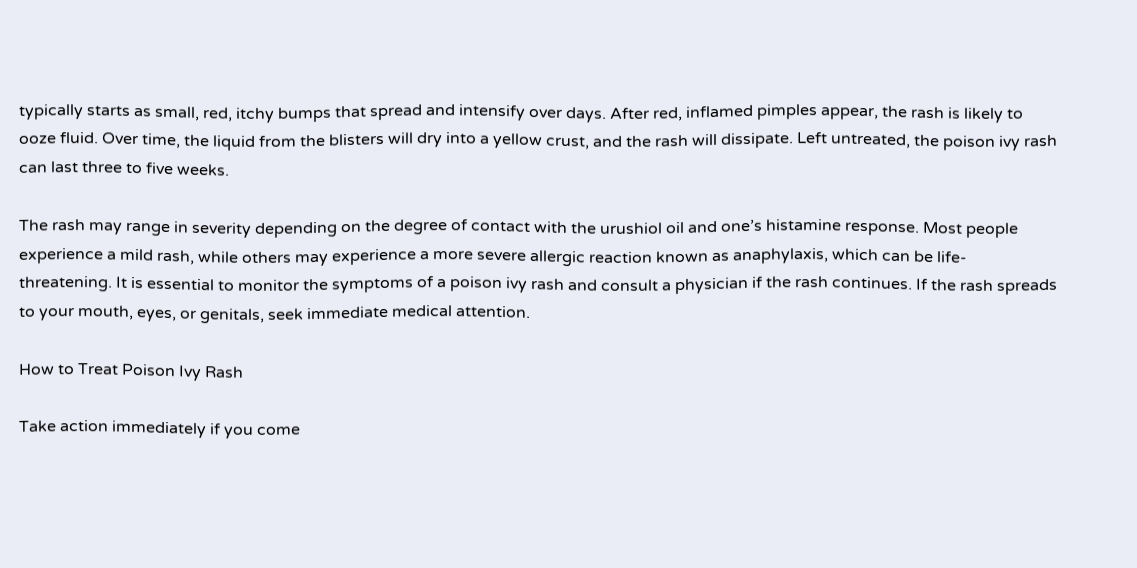typically starts as small, red, itchy bumps that spread and intensify over days. After red, inflamed pimples appear, the rash is likely to ooze fluid. Over time, the liquid from the blisters will dry into a yellow crust, and the rash will dissipate. Left untreated, the poison ivy rash can last three to five weeks.

The rash may range in severity depending on the degree of contact with the urushiol oil and one’s histamine response. Most people experience a mild rash, while others may experience a more severe allergic reaction known as anaphylaxis, which can be life-threatening. It is essential to monitor the symptoms of a poison ivy rash and consult a physician if the rash continues. If the rash spreads to your mouth, eyes, or genitals, seek immediate medical attention.

How to Treat Poison Ivy Rash

Take action immediately if you come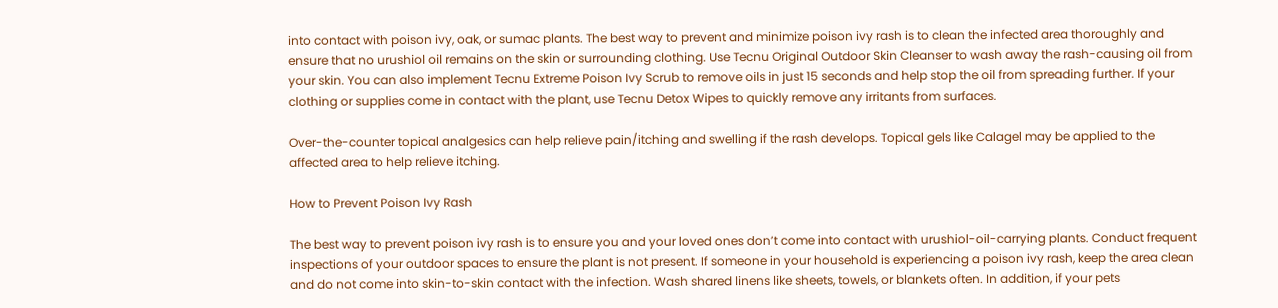into contact with poison ivy, oak, or sumac plants. The best way to prevent and minimize poison ivy rash is to clean the infected area thoroughly and ensure that no urushiol oil remains on the skin or surrounding clothing. Use Tecnu Original Outdoor Skin Cleanser to wash away the rash-causing oil from your skin. You can also implement Tecnu Extreme Poison Ivy Scrub to remove oils in just 15 seconds and help stop the oil from spreading further. If your clothing or supplies come in contact with the plant, use Tecnu Detox Wipes to quickly remove any irritants from surfaces.

Over-the-counter topical analgesics can help relieve pain/itching and swelling if the rash develops. Topical gels like Calagel may be applied to the affected area to help relieve itching.

How to Prevent Poison Ivy Rash

The best way to prevent poison ivy rash is to ensure you and your loved ones don’t come into contact with urushiol-oil-carrying plants. Conduct frequent inspections of your outdoor spaces to ensure the plant is not present. If someone in your household is experiencing a poison ivy rash, keep the area clean and do not come into skin-to-skin contact with the infection. Wash shared linens like sheets, towels, or blankets often. In addition, if your pets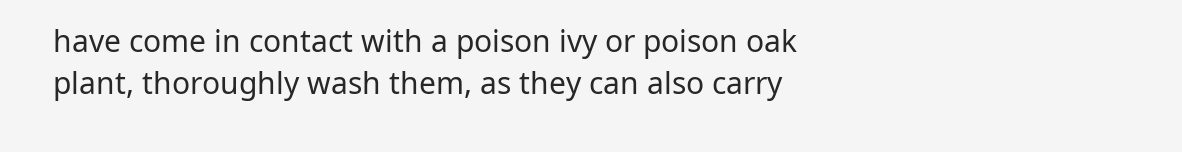have come in contact with a poison ivy or poison oak plant, thoroughly wash them, as they can also carry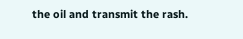the oil and transmit the rash.